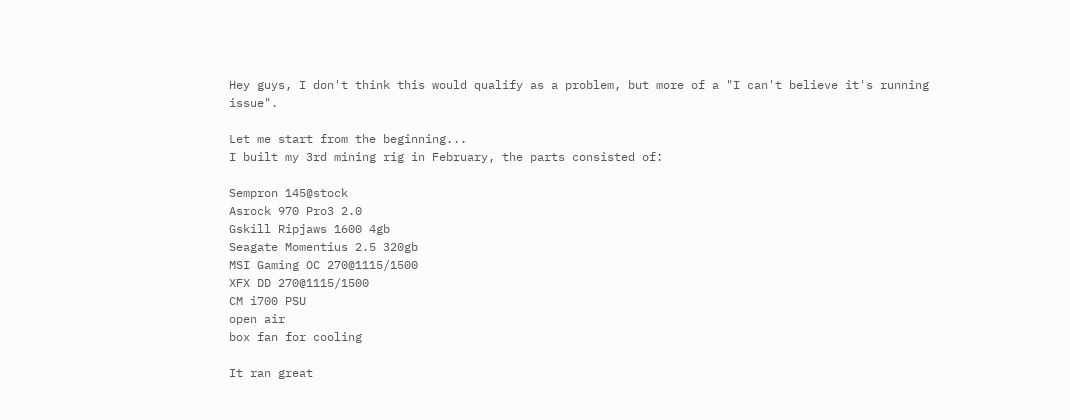Hey guys, I don't think this would qualify as a problem, but more of a "I can't believe it's running issue".

Let me start from the beginning...
I built my 3rd mining rig in February, the parts consisted of:

Sempron 145@stock
Asrock 970 Pro3 2.0
Gskill Ripjaws 1600 4gb
Seagate Momentius 2.5 320gb
MSI Gaming OC 270@1115/1500
XFX DD 270@1115/1500
CM i700 PSU
open air
box fan for cooling

It ran great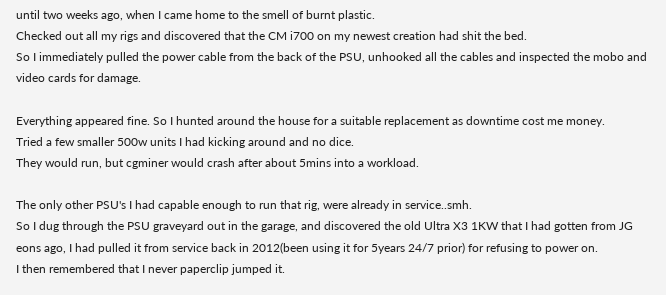until two weeks ago, when I came home to the smell of burnt plastic.
Checked out all my rigs and discovered that the CM i700 on my newest creation had shit the bed.
So I immediately pulled the power cable from the back of the PSU, unhooked all the cables and inspected the mobo and video cards for damage.

Everything appeared fine. So I hunted around the house for a suitable replacement as downtime cost me money.
Tried a few smaller 500w units I had kicking around and no dice.
They would run, but cgminer would crash after about 5mins into a workload.

The only other PSU's I had capable enough to run that rig, were already in service..smh.
So I dug through the PSU graveyard out in the garage, and discovered the old Ultra X3 1KW that I had gotten from JG eons ago, I had pulled it from service back in 2012(been using it for 5years 24/7 prior) for refusing to power on.
I then remembered that I never paperclip jumped it.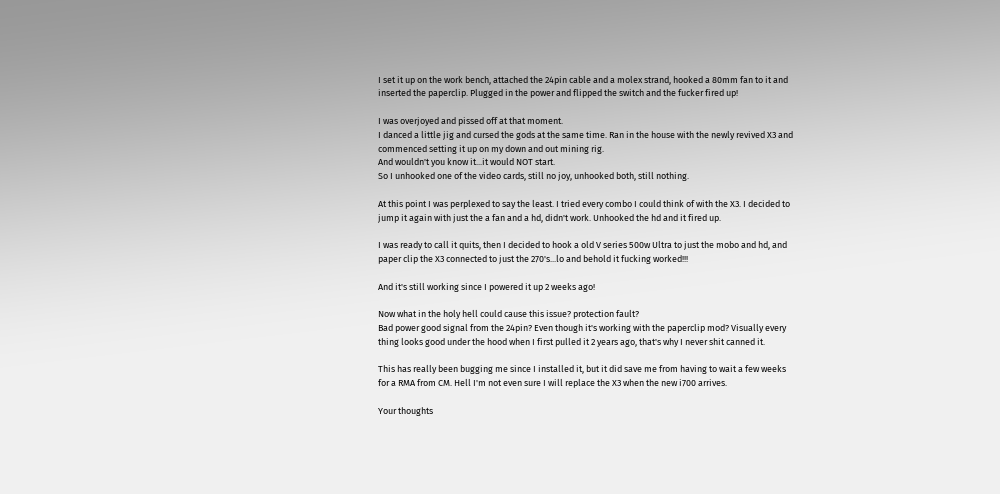I set it up on the work bench, attached the 24pin cable and a molex strand, hooked a 80mm fan to it and inserted the paperclip. Plugged in the power and flipped the switch and the fucker fired up!

I was overjoyed and pissed off at that moment.
I danced a little jig and cursed the gods at the same time. Ran in the house with the newly revived X3 and commenced setting it up on my down and out mining rig.
And wouldn't you know it...it would NOT start.
So I unhooked one of the video cards, still no joy, unhooked both, still nothing.

At this point I was perplexed to say the least. I tried every combo I could think of with the X3. I decided to jump it again with just the a fan and a hd, didn't work. Unhooked the hd and it fired up.

I was ready to call it quits, then I decided to hook a old V series 500w Ultra to just the mobo and hd, and paper clip the X3 connected to just the 270's...lo and behold it fucking worked!!!

And it's still working since I powered it up 2 weeks ago!

Now what in the holy hell could cause this issue? protection fault?
Bad power good signal from the 24pin? Even though it's working with the paperclip mod? Visually every thing looks good under the hood when I first pulled it 2 years ago, that's why I never shit canned it.

This has really been bugging me since I installed it, but it did save me from having to wait a few weeks for a RMA from CM. Hell I'm not even sure I will replace the X3 when the new i700 arrives.

Your thoughts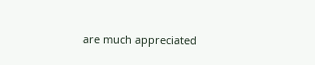are much appreciated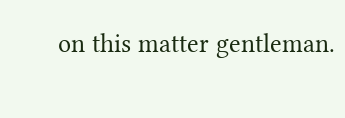on this matter gentleman.